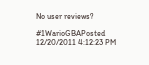No user reviews?

#1WarioGBAPosted 12/20/2011 4:12:23 PM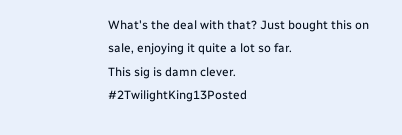What's the deal with that? Just bought this on sale, enjoying it quite a lot so far.
This sig is damn clever.
#2TwilightKing13Posted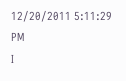12/20/2011 5:11:29 PM
I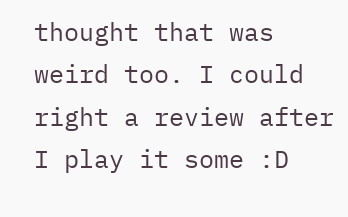thought that was weird too. I could right a review after I play it some :D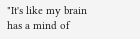"It's like my brain has a mind of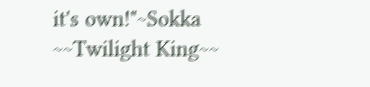it's own!"~Sokka
~~Twilight King~~